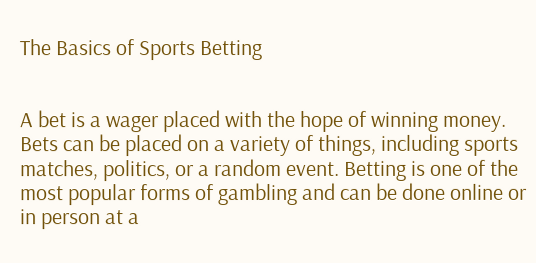The Basics of Sports Betting


A bet is a wager placed with the hope of winning money. Bets can be placed on a variety of things, including sports matches, politics, or a random event. Betting is one of the most popular forms of gambling and can be done online or in person at a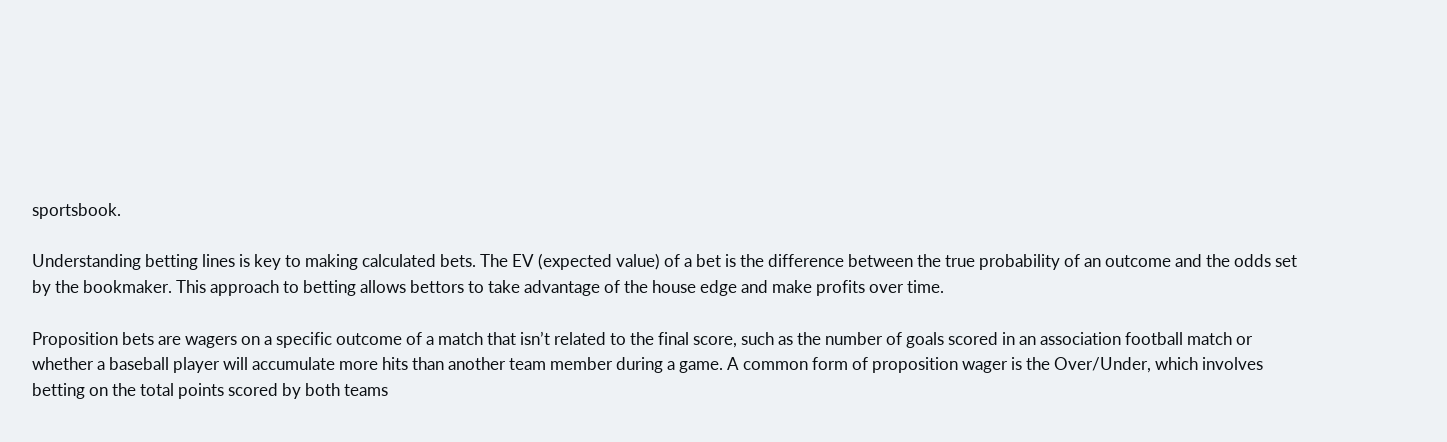sportsbook.

Understanding betting lines is key to making calculated bets. The EV (expected value) of a bet is the difference between the true probability of an outcome and the odds set by the bookmaker. This approach to betting allows bettors to take advantage of the house edge and make profits over time.

Proposition bets are wagers on a specific outcome of a match that isn’t related to the final score, such as the number of goals scored in an association football match or whether a baseball player will accumulate more hits than another team member during a game. A common form of proposition wager is the Over/Under, which involves betting on the total points scored by both teams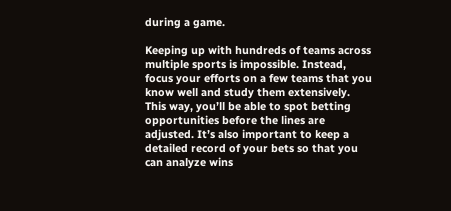during a game.

Keeping up with hundreds of teams across multiple sports is impossible. Instead, focus your efforts on a few teams that you know well and study them extensively. This way, you’ll be able to spot betting opportunities before the lines are adjusted. It’s also important to keep a detailed record of your bets so that you can analyze wins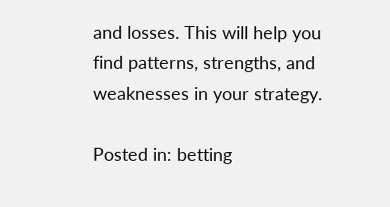and losses. This will help you find patterns, strengths, and weaknesses in your strategy.

Posted in: betting